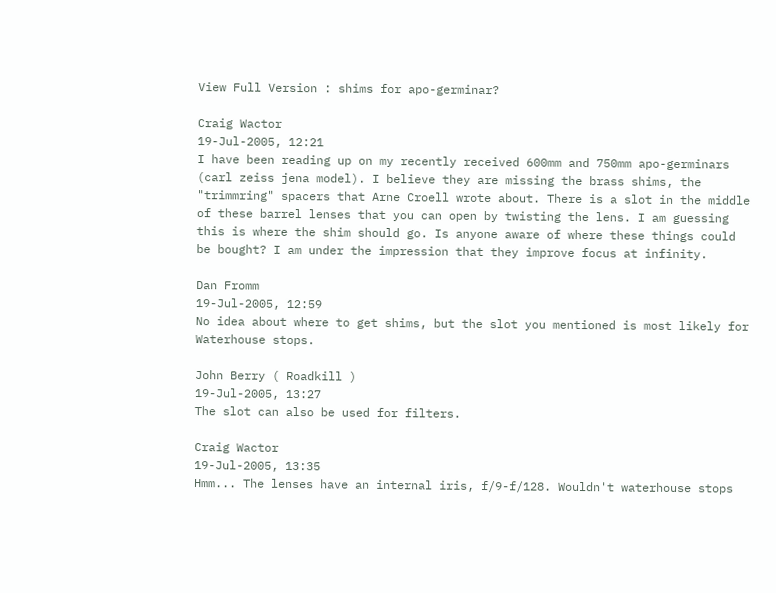View Full Version : shims for apo-germinar?

Craig Wactor
19-Jul-2005, 12:21
I have been reading up on my recently received 600mm and 750mm apo-germinars (carl zeiss jena model). I believe they are missing the brass shims, the "trimmring" spacers that Arne Croell wrote about. There is a slot in the middle of these barrel lenses that you can open by twisting the lens. I am guessing this is where the shim should go. Is anyone aware of where these things could be bought? I am under the impression that they improve focus at infinity.

Dan Fromm
19-Jul-2005, 12:59
No idea about where to get shims, but the slot you mentioned is most likely for Waterhouse stops.

John Berry ( Roadkill )
19-Jul-2005, 13:27
The slot can also be used for filters.

Craig Wactor
19-Jul-2005, 13:35
Hmm... The lenses have an internal iris, f/9-f/128. Wouldn't waterhouse stops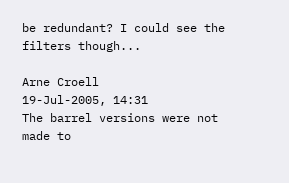be redundant? I could see the filters though...

Arne Croell
19-Jul-2005, 14:31
The barrel versions were not made to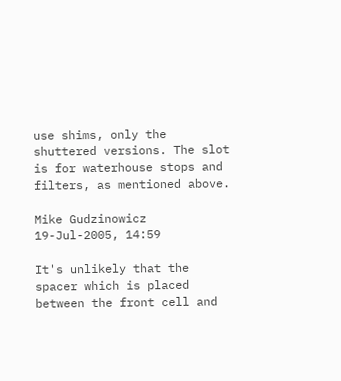use shims, only the shuttered versions. The slot is for waterhouse stops and filters, as mentioned above.

Mike Gudzinowicz
19-Jul-2005, 14:59

It's unlikely that the spacer which is placed between the front cell and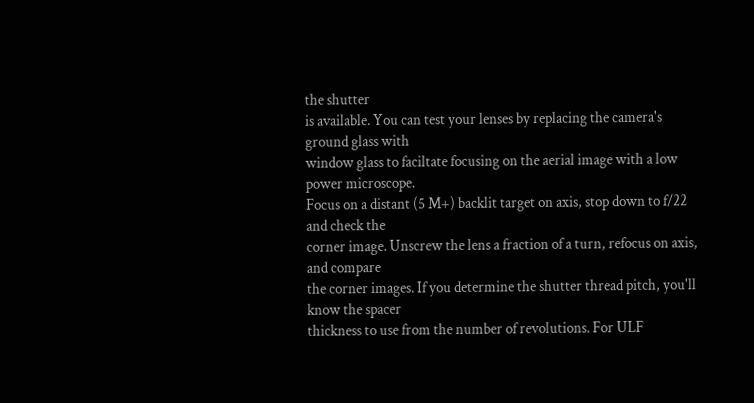the shutter
is available. You can test your lenses by replacing the camera's ground glass with
window glass to faciltate focusing on the aerial image with a low power microscope.
Focus on a distant (5 M+) backlit target on axis, stop down to f/22 and check the
corner image. Unscrew the lens a fraction of a turn, refocus on axis, and compare
the corner images. If you determine the shutter thread pitch, you'll know the spacer
thickness to use from the number of revolutions. For ULF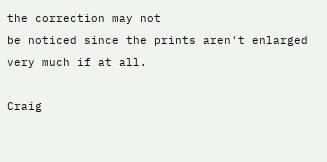the correction may not
be noticed since the prints aren't enlarged very much if at all.

Craig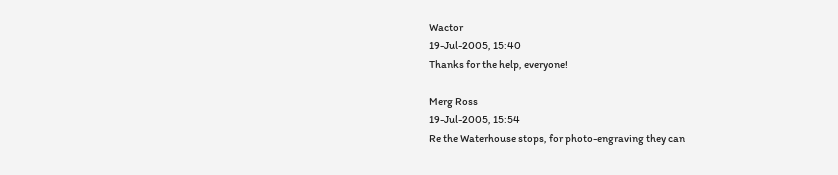Wactor
19-Jul-2005, 15:40
Thanks for the help, everyone!

Merg Ross
19-Jul-2005, 15:54
Re the Waterhouse stops, for photo-engraving they can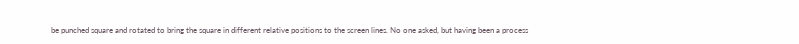be punched square and rotated to bring the square in different relative positions to the screen lines. No one asked, but having been a process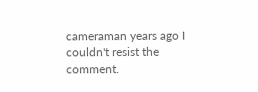cameraman years ago I couldn't resist the comment.